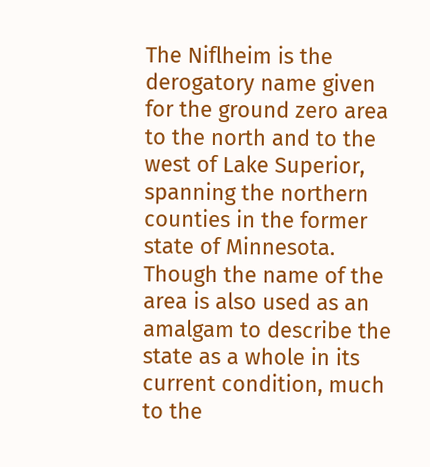The Niflheim is the derogatory name given for the ground zero area to the north and to the west of Lake Superior, spanning the northern counties in the former state of Minnesota. Though the name of the area is also used as an amalgam to describe the state as a whole in its current condition, much to the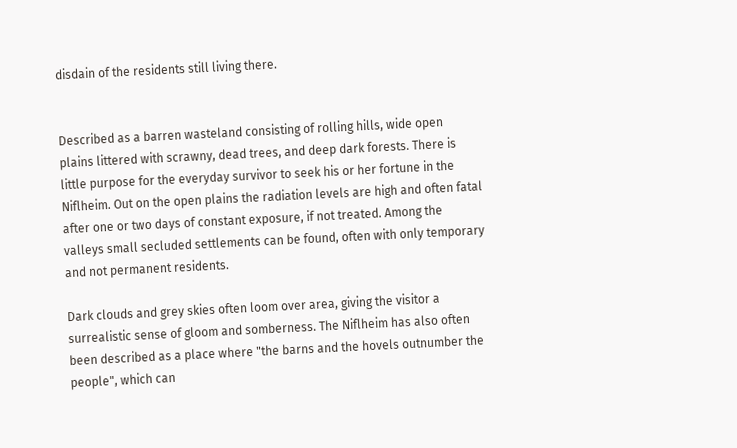disdain of the residents still living there.


Described as a barren wasteland consisting of rolling hills, wide open plains littered with scrawny, dead trees, and deep dark forests. There is little purpose for the everyday survivor to seek his or her fortune in the Niflheim. Out on the open plains the radiation levels are high and often fatal after one or two days of constant exposure, if not treated. Among the valleys small secluded settlements can be found, often with only temporary and not permanent residents.

Dark clouds and grey skies often loom over area, giving the visitor a surrealistic sense of gloom and somberness. The Niflheim has also often been described as a place where "the barns and the hovels outnumber the people", which can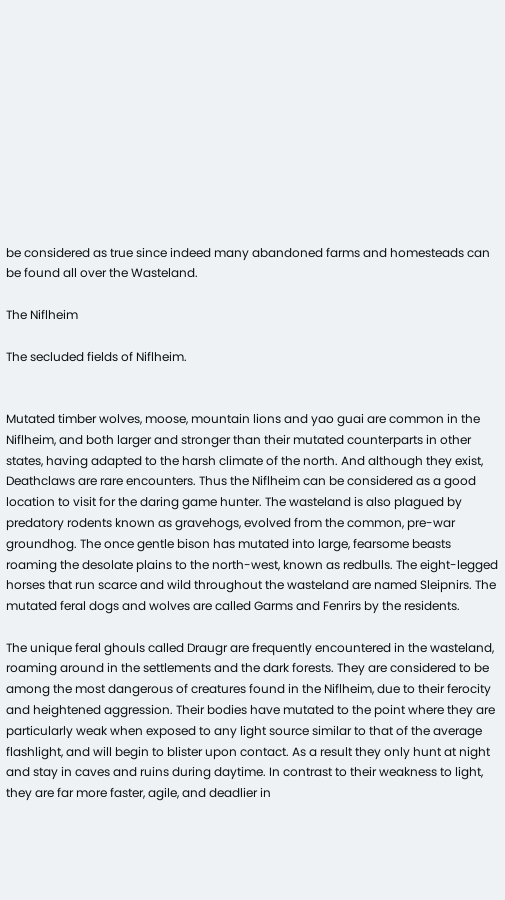be considered as true since indeed many abandoned farms and homesteads can be found all over the Wasteland.

The Niflheim

The secluded fields of Niflheim.


Mutated timber wolves, moose, mountain lions and yao guai are common in the Niflheim, and both larger and stronger than their mutated counterparts in other states, having adapted to the harsh climate of the north. And although they exist, Deathclaws are rare encounters. Thus the Niflheim can be considered as a good location to visit for the daring game hunter. The wasteland is also plagued by predatory rodents known as gravehogs, evolved from the common, pre-war groundhog. The once gentle bison has mutated into large, fearsome beasts roaming the desolate plains to the north-west, known as redbulls. The eight-legged horses that run scarce and wild throughout the wasteland are named Sleipnirs. The mutated feral dogs and wolves are called Garms and Fenrirs by the residents.

The unique feral ghouls called Draugr are frequently encountered in the wasteland, roaming around in the settlements and the dark forests. They are considered to be among the most dangerous of creatures found in the Niflheim, due to their ferocity and heightened aggression. Their bodies have mutated to the point where they are particularly weak when exposed to any light source similar to that of the average flashlight, and will begin to blister upon contact. As a result they only hunt at night and stay in caves and ruins during daytime. In contrast to their weakness to light, they are far more faster, agile, and deadlier in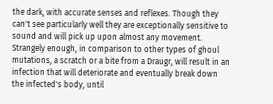the dark, with accurate senses and reflexes. Though they can't see particularly well they are exceptionally sensitive to sound and will pick up upon almost any movement. Strangely enough, in comparison to other types of ghoul mutations, a scratch or a bite from a Draugr, will result in an infection that will deteriorate and eventually break down the infected's body, until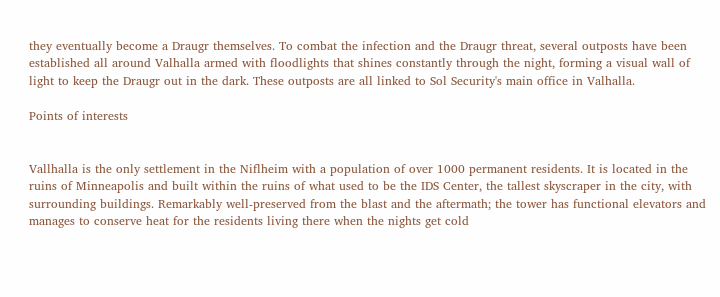they eventually become a Draugr themselves. To combat the infection and the Draugr threat, several outposts have been established all around Valhalla armed with floodlights that shines constantly through the night, forming a visual wall of light to keep the Draugr out in the dark. These outposts are all linked to Sol Security's main office in Valhalla.

Points of interests


Vallhalla is the only settlement in the Niflheim with a population of over 1000 permanent residents. It is located in the ruins of Minneapolis and built within the ruins of what used to be the IDS Center, the tallest skyscraper in the city, with surrounding buildings. Remarkably well-preserved from the blast and the aftermath; the tower has functional elevators and manages to conserve heat for the residents living there when the nights get cold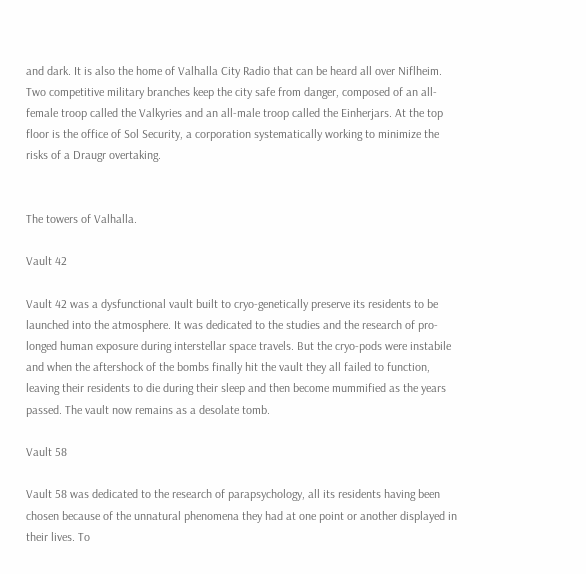and dark. It is also the home of Valhalla City Radio that can be heard all over Niflheim. Two competitive military branches keep the city safe from danger, composed of an all-female troop called the Valkyries and an all-male troop called the Einherjars. At the top floor is the office of Sol Security, a corporation systematically working to minimize the risks of a Draugr overtaking.


The towers of Valhalla.

Vault 42

Vault 42 was a dysfunctional vault built to cryo-genetically preserve its residents to be launched into the atmosphere. It was dedicated to the studies and the research of pro-longed human exposure during interstellar space travels. But the cryo-pods were instabile and when the aftershock of the bombs finally hit the vault they all failed to function, leaving their residents to die during their sleep and then become mummified as the years passed. The vault now remains as a desolate tomb.

Vault 58

Vault 58 was dedicated to the research of parapsychology, all its residents having been chosen because of the unnatural phenomena they had at one point or another displayed in their lives. To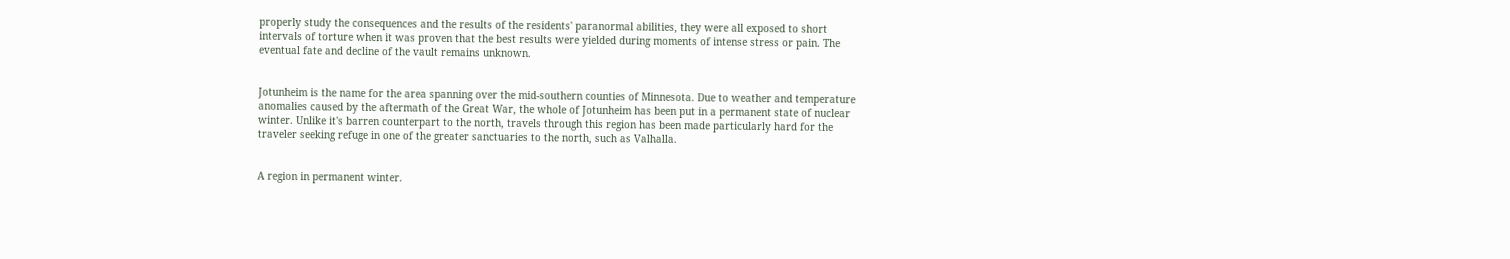properly study the consequences and the results of the residents' paranormal abilities, they were all exposed to short intervals of torture when it was proven that the best results were yielded during moments of intense stress or pain. The eventual fate and decline of the vault remains unknown.


Jotunheim is the name for the area spanning over the mid-southern counties of Minnesota. Due to weather and temperature anomalies caused by the aftermath of the Great War, the whole of Jotunheim has been put in a permanent state of nuclear winter. Unlike it's barren counterpart to the north, travels through this region has been made particularly hard for the traveler seeking refuge in one of the greater sanctuaries to the north, such as Valhalla.


A region in permanent winter.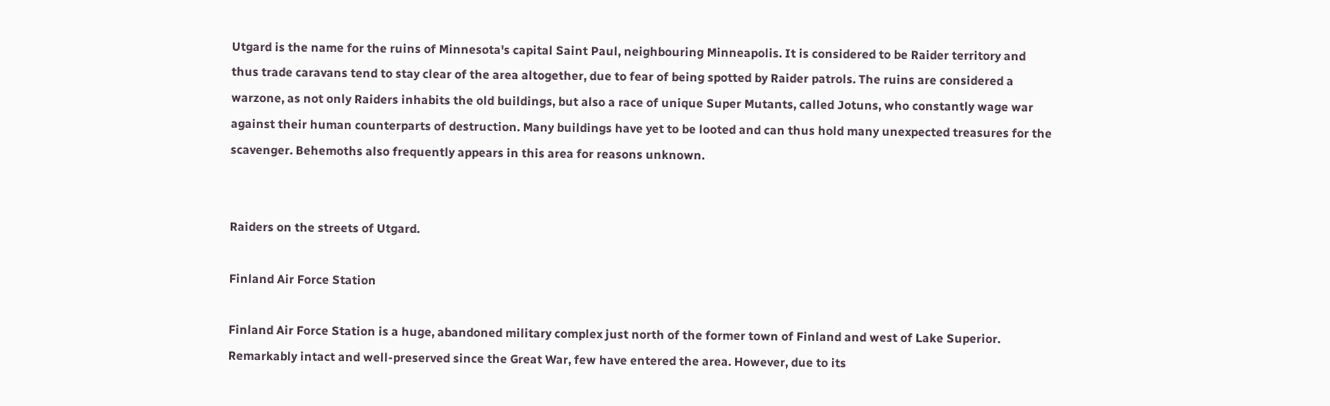Utgard is the name for the ruins of Minnesota's capital Saint Paul, neighbouring Minneapolis. It is considered to be Raider territory and thus trade caravans tend to stay clear of the area altogether, due to fear of being spotted by Raider patrols. The ruins are considered a warzone, as not only Raiders inhabits the old buildings, but also a race of unique Super Mutants, called Jotuns, who constantly wage war against their human counterparts of destruction. Many buildings have yet to be looted and can thus hold many unexpected treasures for the scavenger. Behemoths also frequently appears in this area for reasons unknown.


Raiders on the streets of Utgard.

Finland Air Force Station

Finland Air Force Station is a huge, abandoned military complex just north of the former town of Finland and west of Lake Superior. Remarkably intact and well-preserved since the Great War, few have entered the area. However, due to its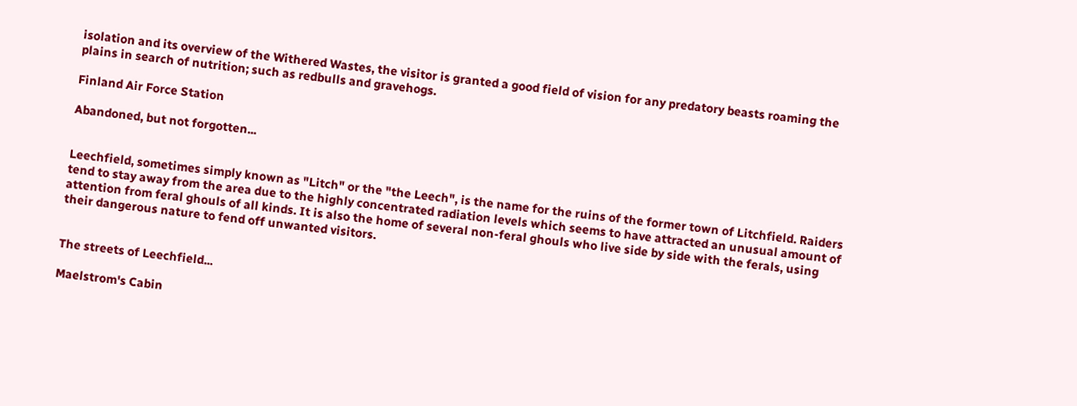isolation and its overview of the Withered Wastes, the visitor is granted a good field of vision for any predatory beasts roaming the plains in search of nutrition; such as redbulls and gravehogs.

Finland Air Force Station

Abandoned, but not forgotten...


Leechfield, sometimes simply known as "Litch" or the "the Leech", is the name for the ruins of the former town of Litchfield. Raiders tend to stay away from the area due to the highly concentrated radiation levels which seems to have attracted an unusual amount of attention from feral ghouls of all kinds. It is also the home of several non-feral ghouls who live side by side with the ferals, using their dangerous nature to fend off unwanted visitors.


The streets of Leechfield...

Maelstrom's Cabin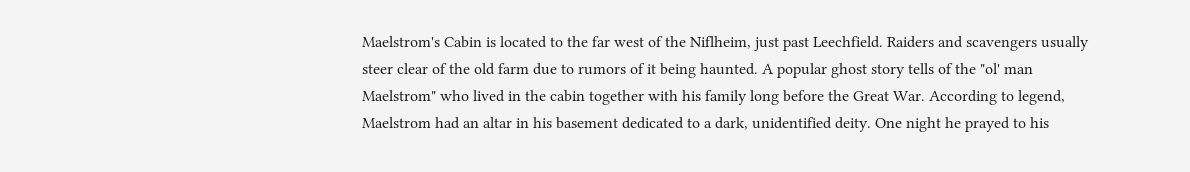Maelstrom's Cabin is located to the far west of the Niflheim, just past Leechfield. Raiders and scavengers usually steer clear of the old farm due to rumors of it being haunted. A popular ghost story tells of the "ol' man Maelstrom" who lived in the cabin together with his family long before the Great War. According to legend, Maelstrom had an altar in his basement dedicated to a dark, unidentified deity. One night he prayed to his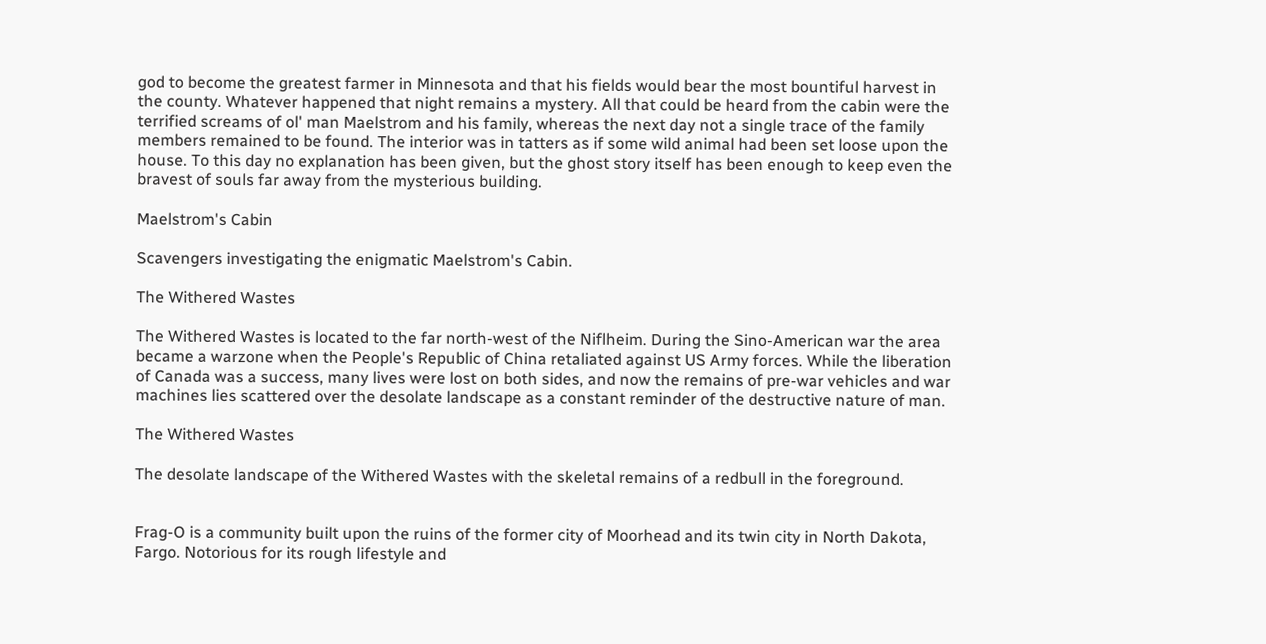god to become the greatest farmer in Minnesota and that his fields would bear the most bountiful harvest in the county. Whatever happened that night remains a mystery. All that could be heard from the cabin were the terrified screams of ol' man Maelstrom and his family, whereas the next day not a single trace of the family members remained to be found. The interior was in tatters as if some wild animal had been set loose upon the house. To this day no explanation has been given, but the ghost story itself has been enough to keep even the bravest of souls far away from the mysterious building.

Maelstrom's Cabin

Scavengers investigating the enigmatic Maelstrom's Cabin.

The Withered Wastes

The Withered Wastes is located to the far north-west of the Niflheim. During the Sino-American war the area became a warzone when the People's Republic of China retaliated against US Army forces. While the liberation of Canada was a success, many lives were lost on both sides, and now the remains of pre-war vehicles and war machines lies scattered over the desolate landscape as a constant reminder of the destructive nature of man.

The Withered Wastes

The desolate landscape of the Withered Wastes with the skeletal remains of a redbull in the foreground.


Frag-O is a community built upon the ruins of the former city of Moorhead and its twin city in North Dakota, Fargo. Notorious for its rough lifestyle and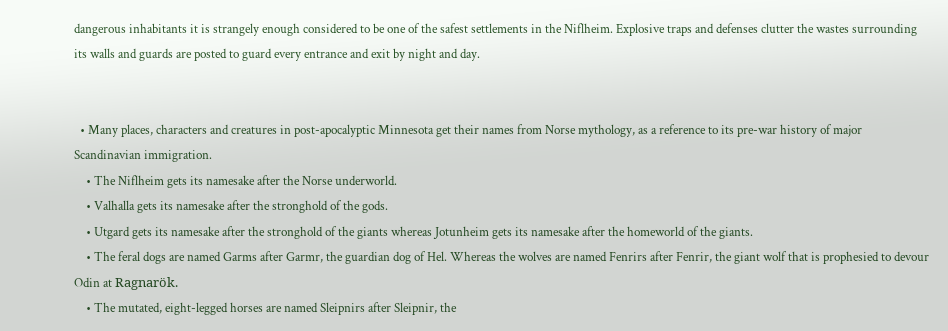dangerous inhabitants it is strangely enough considered to be one of the safest settlements in the Niflheim. Explosive traps and defenses clutter the wastes surrounding its walls and guards are posted to guard every entrance and exit by night and day.


  • Many places, characters and creatures in post-apocalyptic Minnesota get their names from Norse mythology, as a reference to its pre-war history of major Scandinavian immigration.
    • The Niflheim gets its namesake after the Norse underworld.
    • Valhalla gets its namesake after the stronghold of the gods.
    • Utgard gets its namesake after the stronghold of the giants whereas Jotunheim gets its namesake after the homeworld of the giants.
    • The feral dogs are named Garms after Garmr, the guardian dog of Hel. Whereas the wolves are named Fenrirs after Fenrir, the giant wolf that is prophesied to devour Odin at Ragnarök.
    • The mutated, eight-legged horses are named Sleipnirs after Sleipnir, the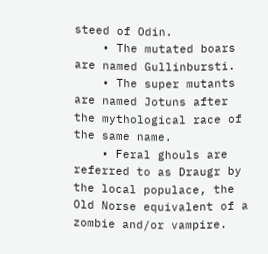steed of Odin.
    • The mutated boars are named Gullinbursti.
    • The super mutants are named Jotuns after the mythological race of the same name.
    • Feral ghouls are referred to as Draugr by the local populace, the Old Norse equivalent of a zombie and/or vampire.